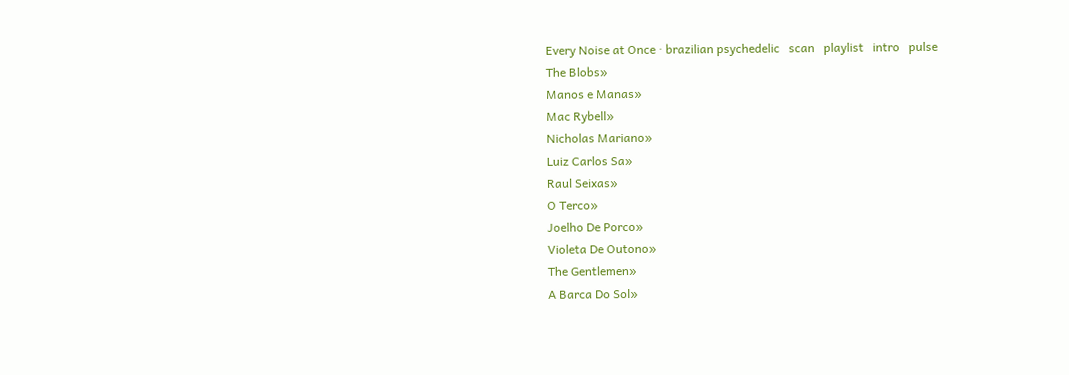Every Noise at Once · brazilian psychedelic   scan   playlist   intro   pulse
The Blobs»
Manos e Manas»
Mac Rybell»
Nicholas Mariano»
Luiz Carlos Sa»
Raul Seixas»
O Terco»
Joelho De Porco»
Violeta De Outono»
The Gentlemen»
A Barca Do Sol»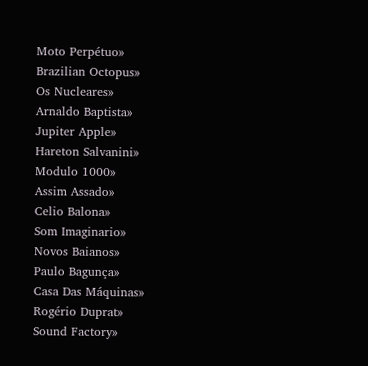Moto Perpétuo»
Brazilian Octopus»
Os Nucleares»
Arnaldo Baptista»
Jupiter Apple»
Hareton Salvanini»
Modulo 1000»
Assim Assado»
Celio Balona»
Som Imaginario»
Novos Baianos»
Paulo Bagunça»
Casa Das Máquinas»
Rogério Duprat»
Sound Factory»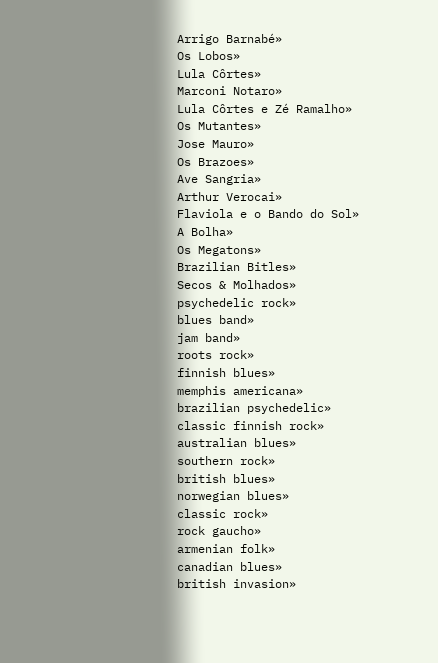Arrigo Barnabé»
Os Lobos»
Lula Côrtes»
Marconi Notaro»
Lula Côrtes e Zé Ramalho»
Os Mutantes»
Jose Mauro»
Os Brazoes»
Ave Sangria»
Arthur Verocai»
Flaviola e o Bando do Sol»
A Bolha»
Os Megatons»
Brazilian Bitles»
Secos & Molhados»
psychedelic rock»
blues band»
jam band»
roots rock»
finnish blues»
memphis americana»
brazilian psychedelic»
classic finnish rock»
australian blues»
southern rock»
british blues»
norwegian blues»
classic rock»
rock gaucho»
armenian folk»
canadian blues»
british invasion»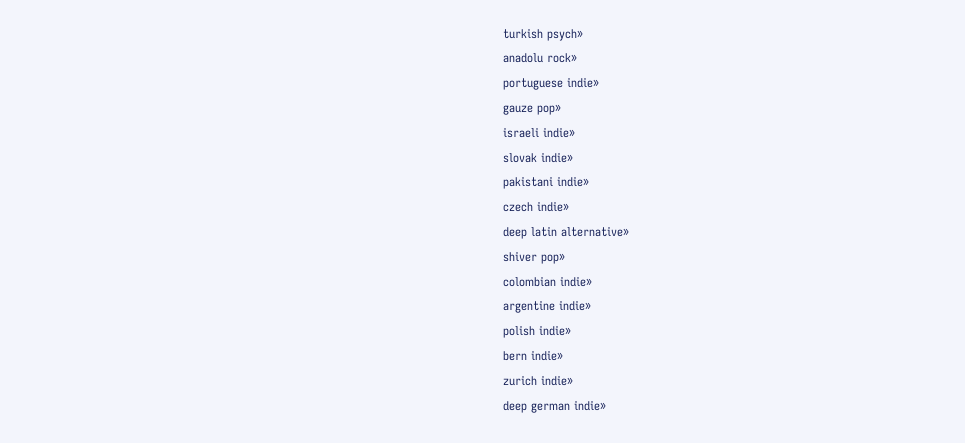turkish psych»
anadolu rock»
portuguese indie»
gauze pop»
israeli indie»
slovak indie»
pakistani indie»
czech indie»
deep latin alternative»
shiver pop»
colombian indie»
argentine indie»
polish indie»
bern indie»
zurich indie»
deep german indie»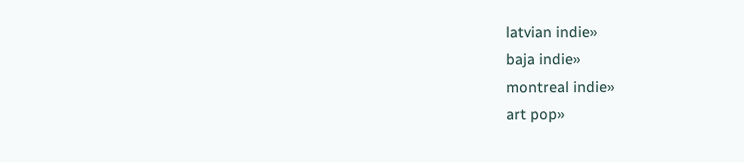latvian indie»
baja indie»
montreal indie»
art pop»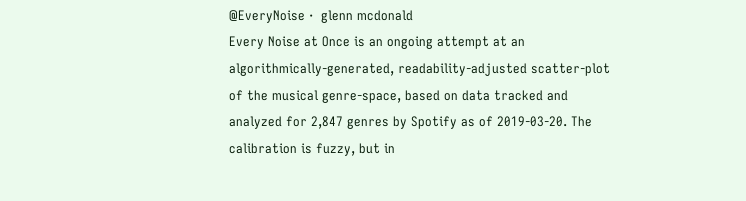@EveryNoise ·  glenn mcdonald
Every Noise at Once is an ongoing attempt at an algorithmically-generated, readability-adjusted scatter-plot of the musical genre-space, based on data tracked and analyzed for 2,847 genres by Spotify as of 2019-03-20. The calibration is fuzzy, but in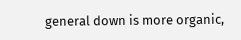general down is more organic,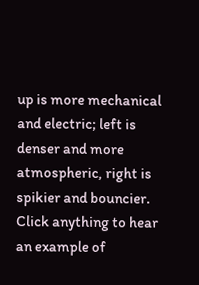up is more mechanical and electric; left is denser and more atmospheric, right is spikier and bouncier.
Click anything to hear an example of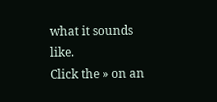what it sounds like.
Click the » on an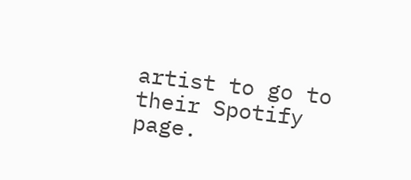artist to go to their Spotify page.